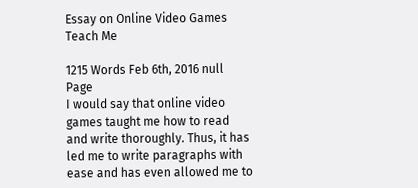Essay on Online Video Games Teach Me

1215 Words Feb 6th, 2016 null Page
I would say that online video games taught me how to read and write thoroughly. Thus, it has led me to write paragraphs with ease and has even allowed me to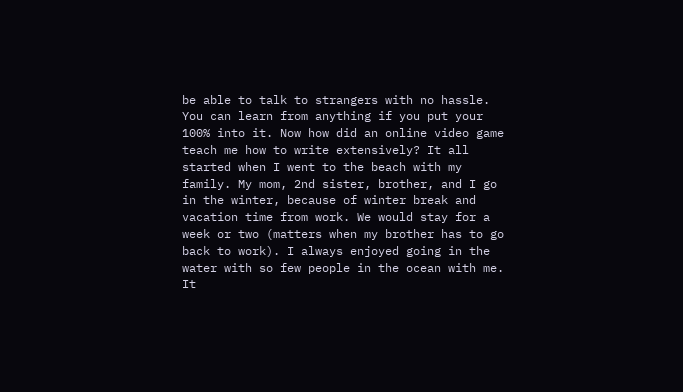be able to talk to strangers with no hassle. You can learn from anything if you put your 100% into it. Now how did an online video game teach me how to write extensively? It all started when I went to the beach with my family. My mom, 2nd sister, brother, and I go in the winter, because of winter break and vacation time from work. We would stay for a week or two (matters when my brother has to go back to work). I always enjoyed going in the water with so few people in the ocean with me. It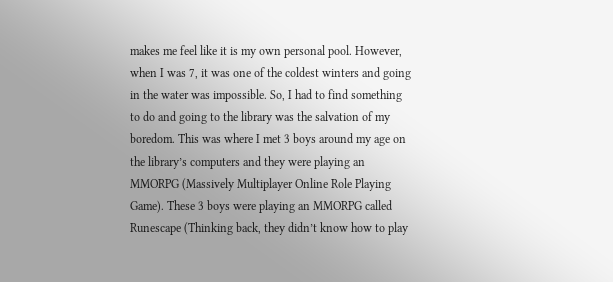makes me feel like it is my own personal pool. However, when I was 7, it was one of the coldest winters and going in the water was impossible. So, I had to find something to do and going to the library was the salvation of my boredom. This was where I met 3 boys around my age on the library’s computers and they were playing an MMORPG (Massively Multiplayer Online Role Playing Game). These 3 boys were playing an MMORPG called Runescape (Thinking back, they didn’t know how to play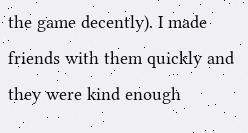the game decently). I made friends with them quickly and they were kind enough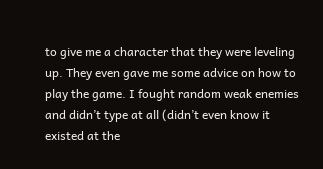to give me a character that they were leveling up. They even gave me some advice on how to play the game. I fought random weak enemies and didn’t type at all (didn’t even know it existed at the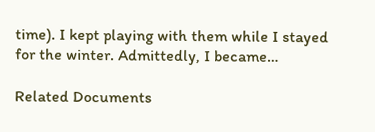time). I kept playing with them while I stayed for the winter. Admittedly, I became…

Related Documents